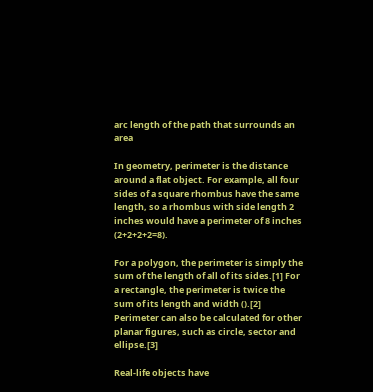arc length of the path that surrounds an area

In geometry, perimeter is the distance around a flat object. For example, all four sides of a square rhombus have the same length, so a rhombus with side length 2 inches would have a perimeter of 8 inches (2+2+2+2=8).

For a polygon, the perimeter is simply the sum of the length of all of its sides.[1] For a rectangle, the perimeter is twice the sum of its length and width ().[2] Perimeter can also be calculated for other planar figures, such as circle, sector and ellipse.[3]

Real-life objects have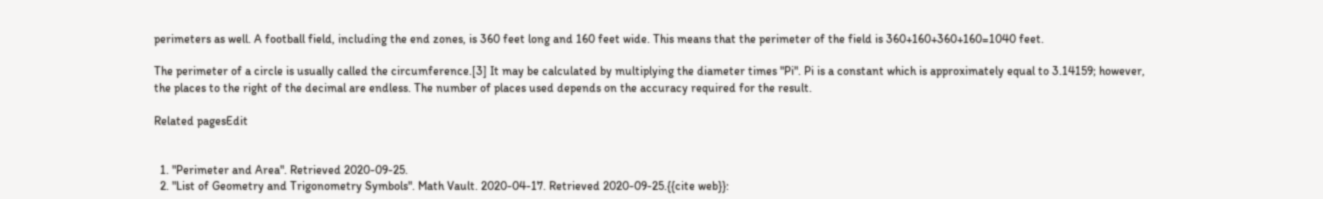perimeters as well. A football field, including the end zones, is 360 feet long and 160 feet wide. This means that the perimeter of the field is 360+160+360+160=1040 feet.

The perimeter of a circle is usually called the circumference.[3] It may be calculated by multiplying the diameter times "Pi". Pi is a constant which is approximately equal to 3.14159; however, the places to the right of the decimal are endless. The number of places used depends on the accuracy required for the result.

Related pagesEdit


  1. "Perimeter and Area". Retrieved 2020-09-25.
  2. "List of Geometry and Trigonometry Symbols". Math Vault. 2020-04-17. Retrieved 2020-09-25.{{cite web}}: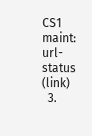CS1 maint: url-status (link)
  3.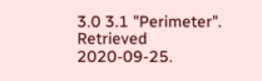3.0 3.1 "Perimeter". Retrieved 2020-09-25.